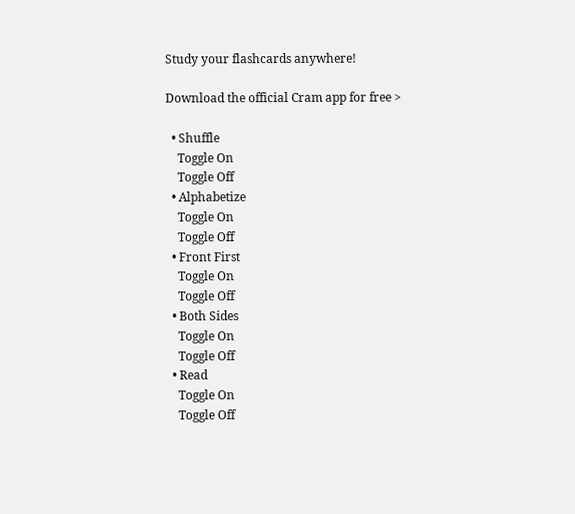Study your flashcards anywhere!

Download the official Cram app for free >

  • Shuffle
    Toggle On
    Toggle Off
  • Alphabetize
    Toggle On
    Toggle Off
  • Front First
    Toggle On
    Toggle Off
  • Both Sides
    Toggle On
    Toggle Off
  • Read
    Toggle On
    Toggle Off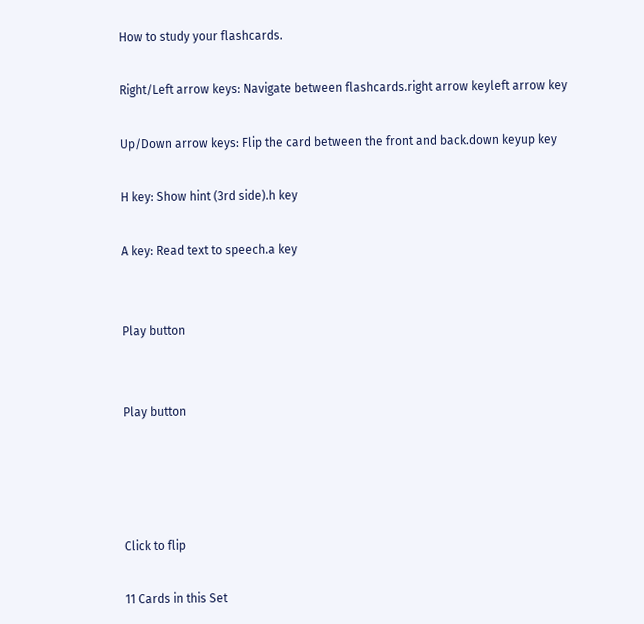How to study your flashcards.

Right/Left arrow keys: Navigate between flashcards.right arrow keyleft arrow key

Up/Down arrow keys: Flip the card between the front and back.down keyup key

H key: Show hint (3rd side).h key

A key: Read text to speech.a key


Play button


Play button




Click to flip

11 Cards in this Set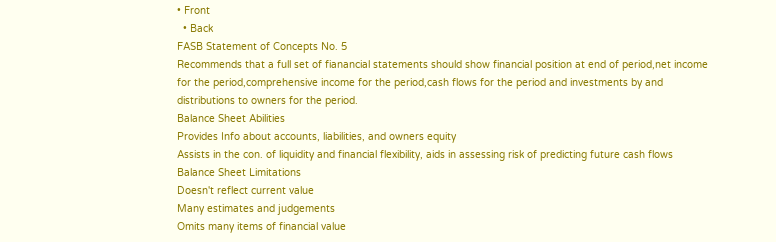• Front
  • Back
FASB Statement of Concepts No. 5
Recommends that a full set of fianancial statements should show financial position at end of period,net income for the period,comprehensive income for the period,cash flows for the period and investments by and distributions to owners for the period.
Balance Sheet Abilities
Provides Info about accounts, liabilities, and owners equity
Assists in the con. of liquidity and financial flexibility, aids in assessing risk of predicting future cash flows
Balance Sheet Limitations
Doesn't reflect current value
Many estimates and judgements
Omits many items of financial value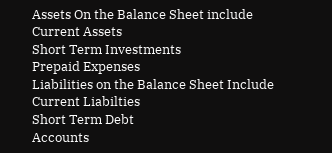Assets On the Balance Sheet include
Current Assets
Short Term Investments
Prepaid Expenses
Liabilities on the Balance Sheet Include
Current Liabilties
Short Term Debt
Accounts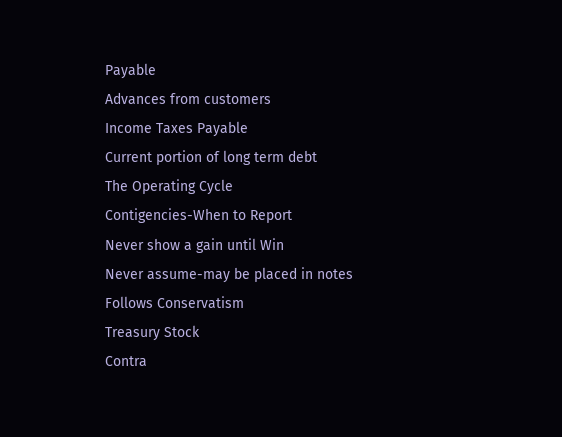Payable
Advances from customers
Income Taxes Payable
Current portion of long term debt
The Operating Cycle
Contigencies-When to Report
Never show a gain until Win
Never assume-may be placed in notes
Follows Conservatism
Treasury Stock
Contra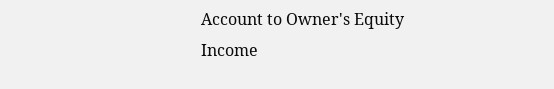Account to Owner's Equity
Income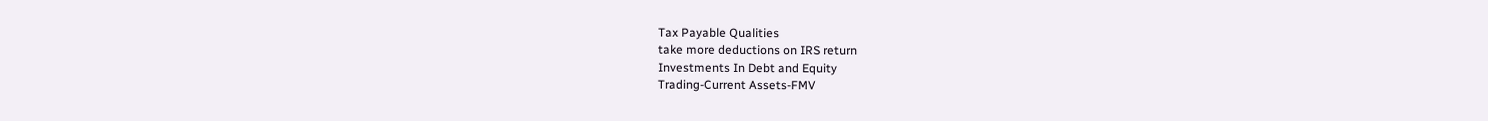Tax Payable Qualities
take more deductions on IRS return
Investments In Debt and Equity
Trading-Current Assets-FMV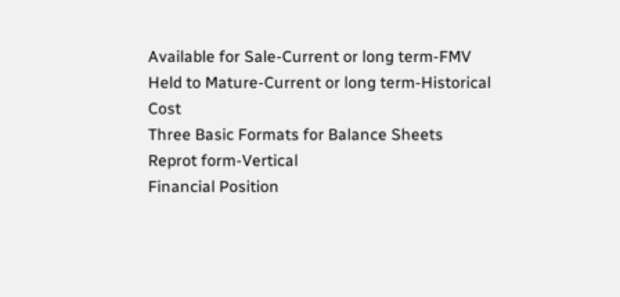Available for Sale-Current or long term-FMV
Held to Mature-Current or long term-Historical Cost
Three Basic Formats for Balance Sheets
Reprot form-Vertical
Financial Position